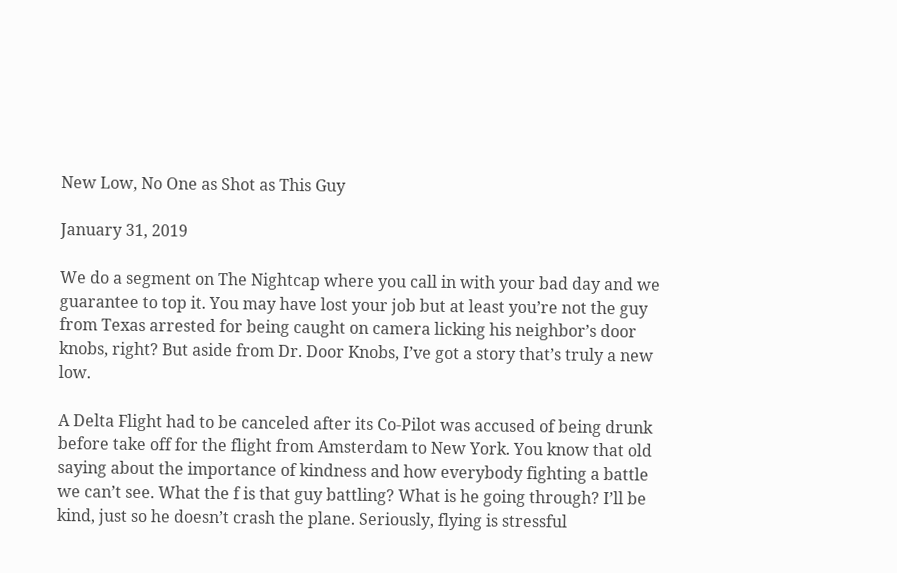New Low, No One as Shot as This Guy

January 31, 2019

We do a segment on The Nightcap where you call in with your bad day and we guarantee to top it. You may have lost your job but at least you’re not the guy from Texas arrested for being caught on camera licking his neighbor’s door knobs, right? But aside from Dr. Door Knobs, I’ve got a story that’s truly a new low.

A Delta Flight had to be canceled after its Co-Pilot was accused of being drunk before take off for the flight from Amsterdam to New York. You know that old saying about the importance of kindness and how everybody fighting a battle we can’t see. What the f is that guy battling? What is he going through? I’ll be kind, just so he doesn’t crash the plane. Seriously, flying is stressful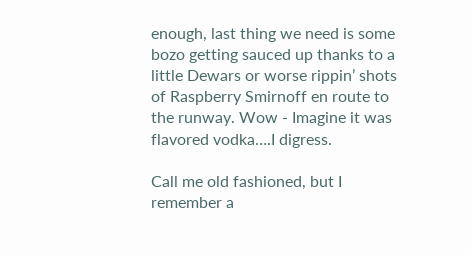enough, last thing we need is some bozo getting sauced up thanks to a little Dewars or worse rippin’ shots of Raspberry Smirnoff en route to the runway. Wow - Imagine it was flavored vodka….I digress.

Call me old fashioned, but I remember a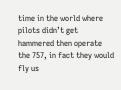time in the world where pilots didn’t get hammered then operate the 757, in fact they would fly us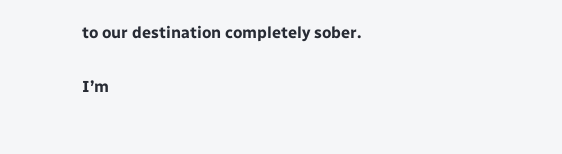to our destination completely sober.

I’m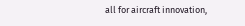all for aircraft innovation,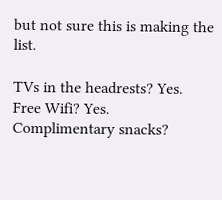but not sure this is making the list.

TVs in the headrests? Yes. Free Wifi? Yes. Complimentary snacks?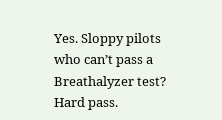Yes. Sloppy pilots who can’t pass a Breathalyzer test? Hard pass.